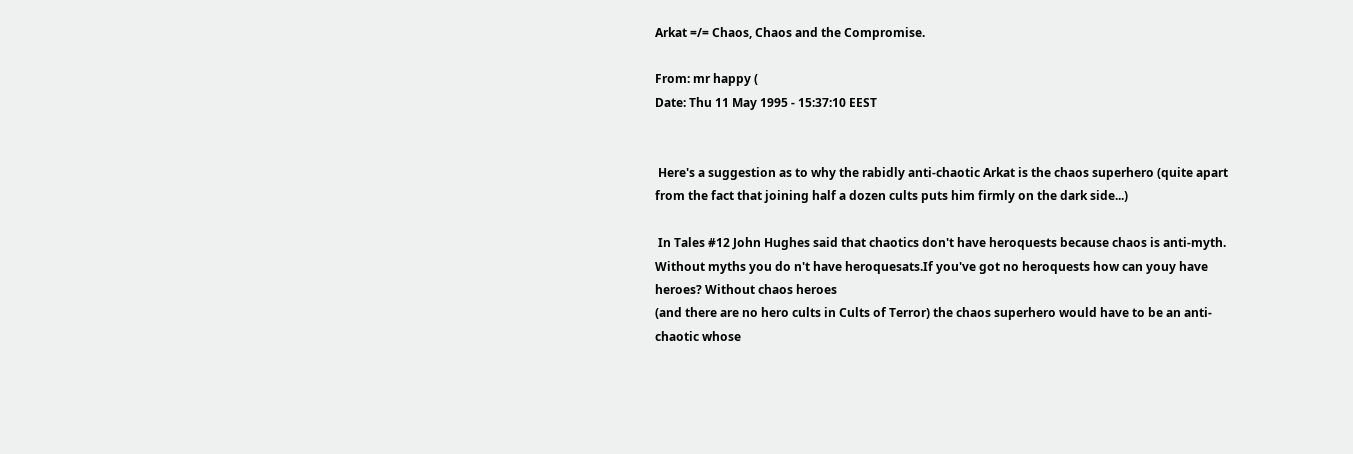Arkat =/= Chaos, Chaos and the Compromise.

From: mr happy (
Date: Thu 11 May 1995 - 15:37:10 EEST


 Here's a suggestion as to why the rabidly anti-chaotic Arkat is the chaos superhero (quite apart from the fact that joining half a dozen cults puts him firmly on the dark side...)

 In Tales #12 John Hughes said that chaotics don't have heroquests because chaos is anti-myth. Without myths you do n't have heroquesats.If you've got no heroquests how can youy have heroes? Without chaos heroes
(and there are no hero cults in Cults of Terror) the chaos superhero would have to be an anti-chaotic whose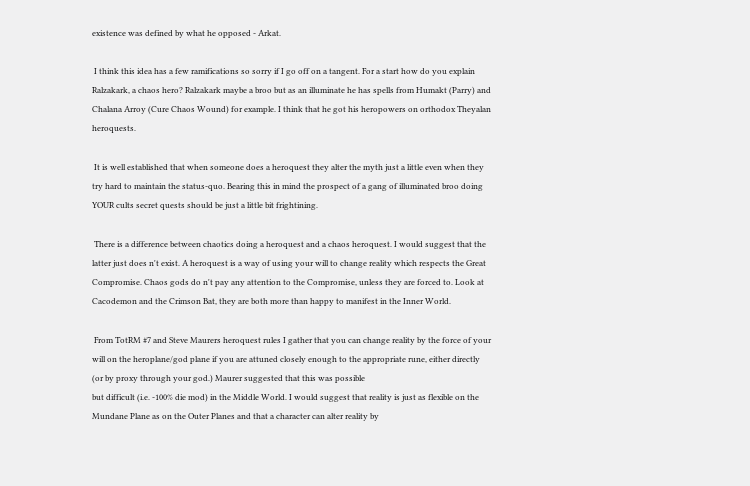existence was defined by what he opposed - Arkat.

 I think this idea has a few ramifications so sorry if I go off on a tangent. For a start how do you explain Ralzakark, a chaos hero? Ralzakark maybe a broo but as an illuminate he has spells from Humakt (Parry) and Chalana Arroy (Cure Chaos Wound) for example. I think that he got his heropowers on orthodox Theyalan heroquests.

 It is well established that when someone does a heroquest they alter the myth just a little even when they try hard to maintain the status-quo. Bearing this in mind the prospect of a gang of illuminated broo doing YOUR cults secret quests should be just a little bit frightining.

 There is a difference between chaotics doing a heroquest and a chaos heroquest. I would suggest that the latter just does n't exist. A heroquest is a way of using your will to change reality which respects the Great Compromise. Chaos gods do n't pay any attention to the Compromise, unless they are forced to. Look at Cacodemon and the Crimson Bat, they are both more than happy to manifest in the Inner World.

 From TotRM #7 and Steve Maurers heroquest rules I gather that you can change reality by the force of your will on the heroplane/god plane if you are attuned closely enough to the appropriate rune, either directly
(or by proxy through your god.) Maurer suggested that this was possible
but difficult (i.e. -100% die mod) in the Middle World. I would suggest that reality is just as flexible on the Mundane Plane as on the Outer Planes and that a character can alter reality by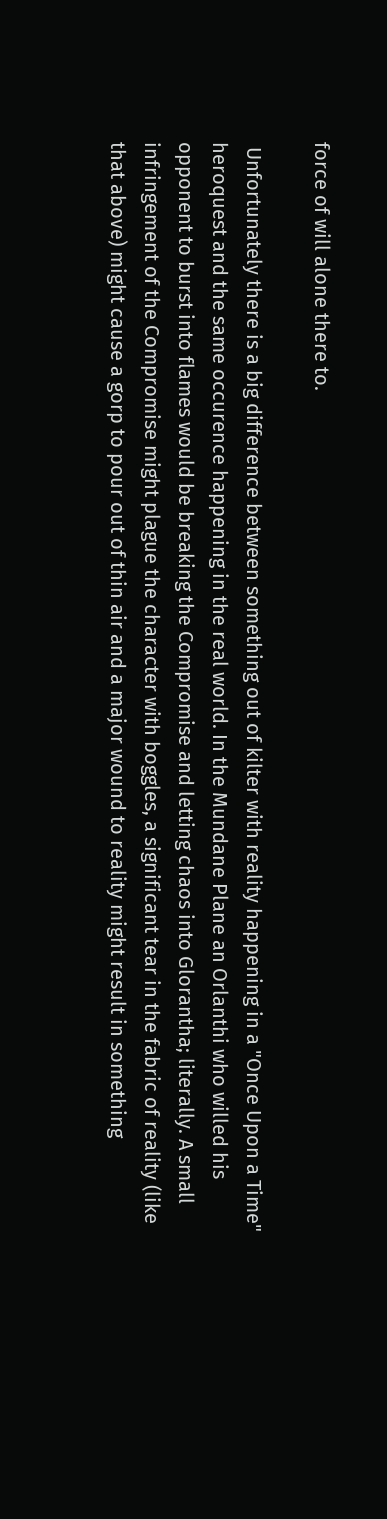force of will alone there to.

 Unfortunately there is a big difference between something out of kilter with reality happening in a "Once Upon a Time" heroquest and the same occurence happening in the real world. In the Mundane Plane an Orlanthi who willed his opponent to burst into flames would be breaking the Compromise and letting chaos into Glorantha; literally. A small infringement of the Compromise might plague the character with boggles, a significant tear in the fabric of reality (like that above) might cause a gorp to pour out of thin air and a major wound to reality might result in something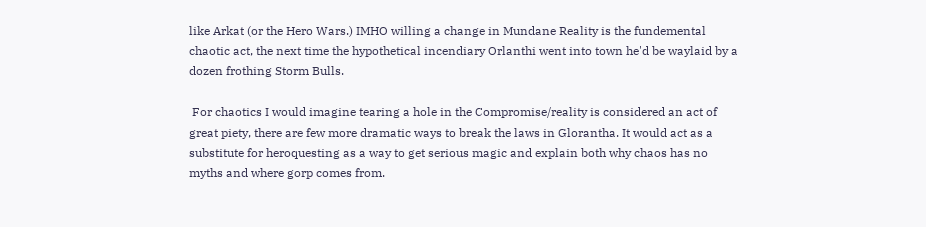like Arkat (or the Hero Wars.) IMHO willing a change in Mundane Reality is the fundemental chaotic act, the next time the hypothetical incendiary Orlanthi went into town he'd be waylaid by a dozen frothing Storm Bulls.

 For chaotics I would imagine tearing a hole in the Compromise/reality is considered an act of great piety, there are few more dramatic ways to break the laws in Glorantha. It would act as a substitute for heroquesting as a way to get serious magic and explain both why chaos has no myths and where gorp comes from.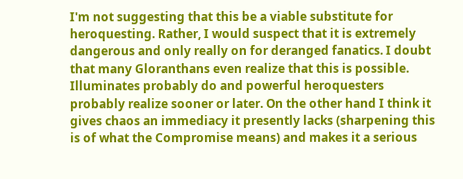I'm not suggesting that this be a viable substitute for heroquesting. Rather, I would suspect that it is extremely dangerous and only really on for deranged fanatics. I doubt that many Gloranthans even realize that this is possible. Illuminates probably do and powerful heroquesters probably realize sooner or later. On the other hand I think it gives chaos an immediacy it presently lacks (sharpening this is of what the Compromise means) and makes it a serious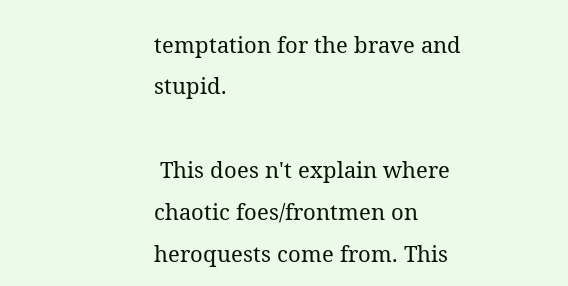temptation for the brave and stupid.

 This does n't explain where chaotic foes/frontmen on heroquests come from. This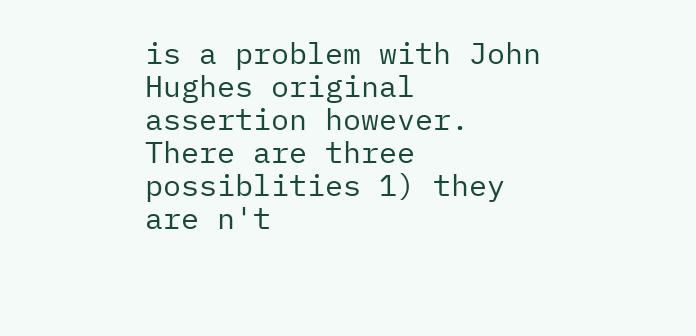is a problem with John Hughes original assertion however. There are three possiblities 1) they are n't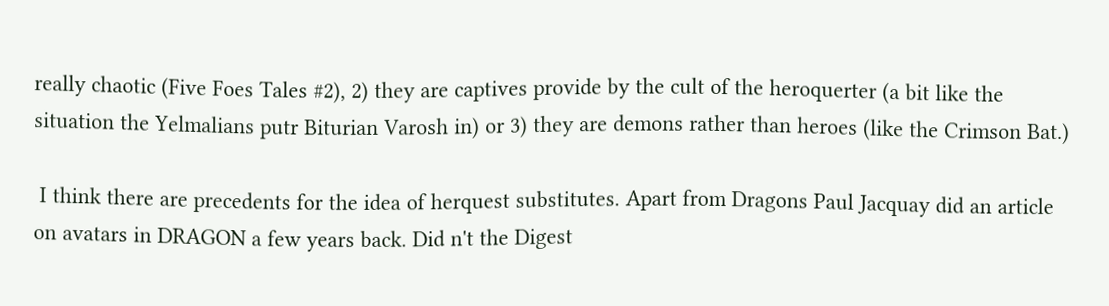really chaotic (Five Foes Tales #2), 2) they are captives provide by the cult of the heroquerter (a bit like the situation the Yelmalians putr Biturian Varosh in) or 3) they are demons rather than heroes (like the Crimson Bat.)

 I think there are precedents for the idea of herquest substitutes. Apart from Dragons Paul Jacquay did an article on avatars in DRAGON a few years back. Did n't the Digest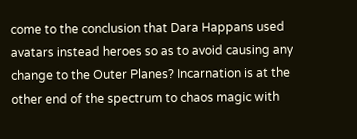come to the conclusion that Dara Happans used avatars instead heroes so as to avoid causing any change to the Outer Planes? Incarnation is at the other end of the spectrum to chaos magic with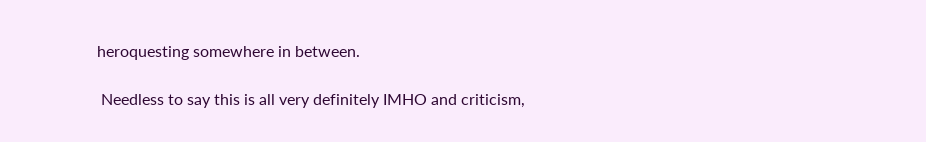heroquesting somewhere in between.

 Needless to say this is all very definitely IMHO and criticism,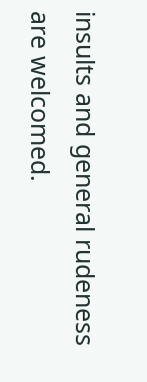insults and general rudeness are welcomed.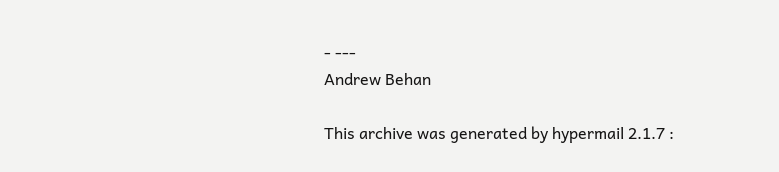- ---
Andrew Behan

This archive was generated by hypermail 2.1.7 :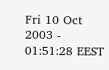Fri 10 Oct 2003 - 01:51:28 EEST